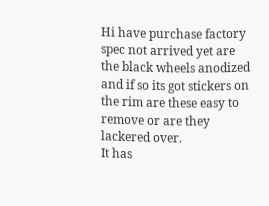Hi have purchase factory spec not arrived yet are the black wheels anodized and if so its got stickers on the rim are these easy to remove or are they lackered over.
It has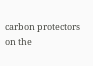carbon protectors on the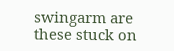swingarm are these stuck on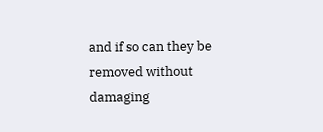and if so can they be removed without damaging